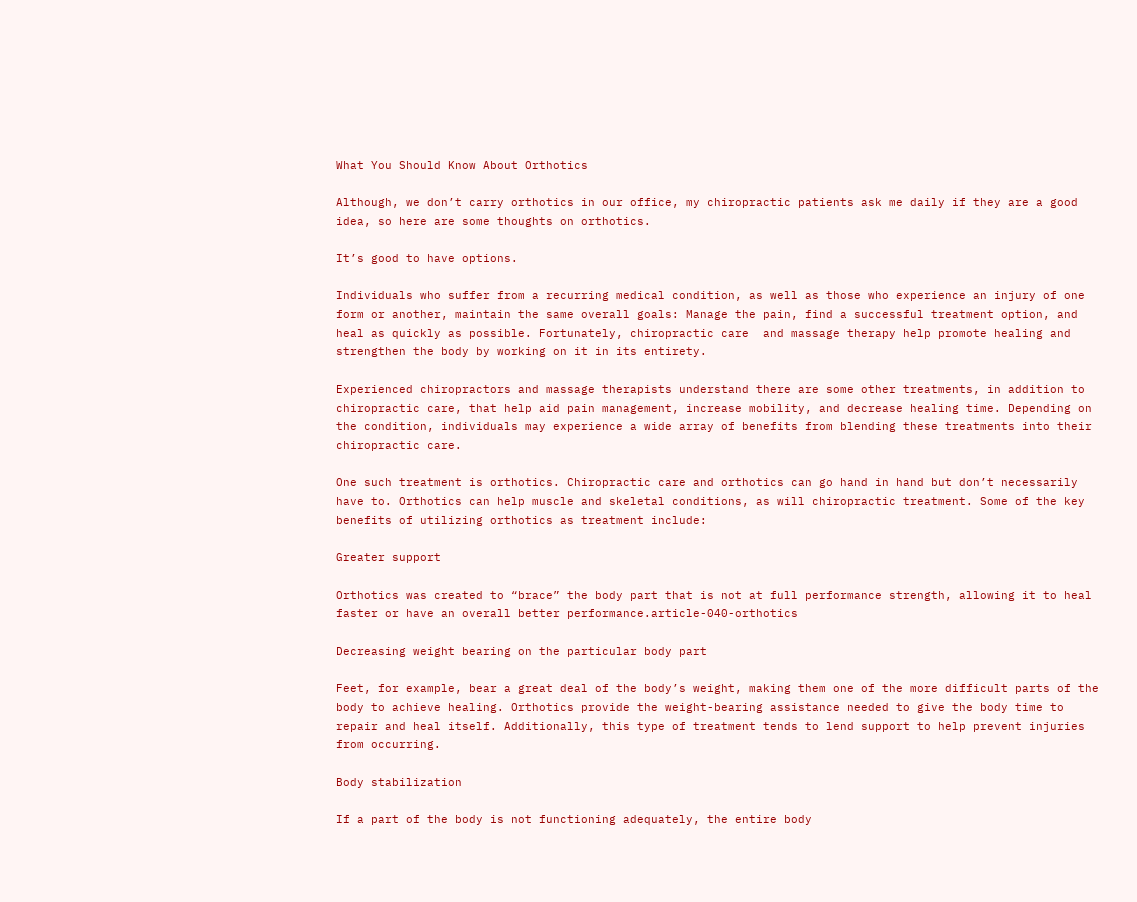What You Should Know About Orthotics

Although, we don’t carry orthotics in our office, my chiropractic patients ask me daily if they are a good idea, so here are some thoughts on orthotics.

It’s good to have options.

Individuals who suffer from a recurring medical condition, as well as those who experience an injury of one form or another, maintain the same overall goals: Manage the pain, find a successful treatment option, and heal as quickly as possible. Fortunately, chiropractic care  and massage therapy help promote healing and strengthen the body by working on it in its entirety.

Experienced chiropractors and massage therapists understand there are some other treatments, in addition to chiropractic care, that help aid pain management, increase mobility, and decrease healing time. Depending on the condition, individuals may experience a wide array of benefits from blending these treatments into their chiropractic care.

One such treatment is orthotics. Chiropractic care and orthotics can go hand in hand but don’t necessarily have to. Orthotics can help muscle and skeletal conditions, as will chiropractic treatment. Some of the key benefits of utilizing orthotics as treatment include:

Greater support

Orthotics was created to “brace” the body part that is not at full performance strength, allowing it to heal faster or have an overall better performance.article-040-orthotics

Decreasing weight bearing on the particular body part

Feet, for example, bear a great deal of the body’s weight, making them one of the more difficult parts of the body to achieve healing. Orthotics provide the weight-bearing assistance needed to give the body time to repair and heal itself. Additionally, this type of treatment tends to lend support to help prevent injuries from occurring.

Body stabilization

If a part of the body is not functioning adequately, the entire body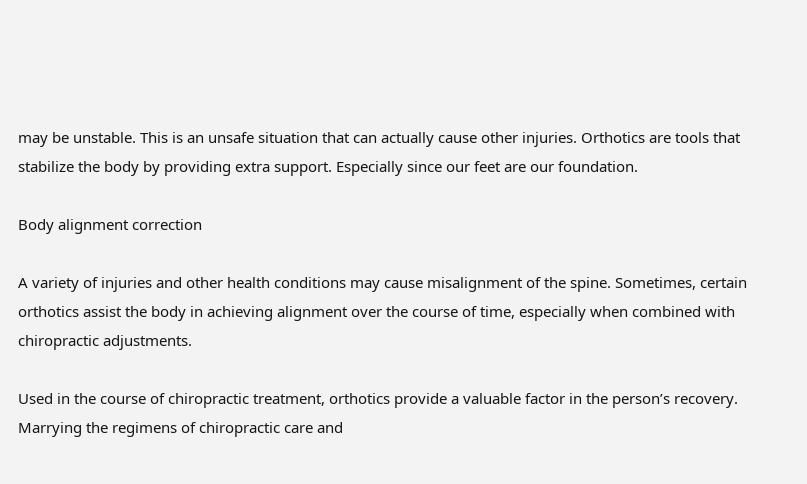may be unstable. This is an unsafe situation that can actually cause other injuries. Orthotics are tools that stabilize the body by providing extra support. Especially since our feet are our foundation.

Body alignment correction

A variety of injuries and other health conditions may cause misalignment of the spine. Sometimes, certain orthotics assist the body in achieving alignment over the course of time, especially when combined with chiropractic adjustments.

Used in the course of chiropractic treatment, orthotics provide a valuable factor in the person’s recovery. Marrying the regimens of chiropractic care and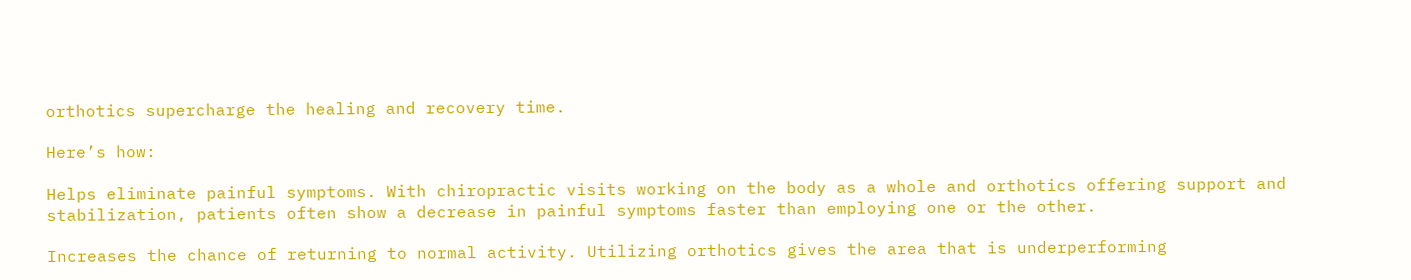orthotics supercharge the healing and recovery time.

Here’s how:

Helps eliminate painful symptoms. With chiropractic visits working on the body as a whole and orthotics offering support and stabilization, patients often show a decrease in painful symptoms faster than employing one or the other.

Increases the chance of returning to normal activity. Utilizing orthotics gives the area that is underperforming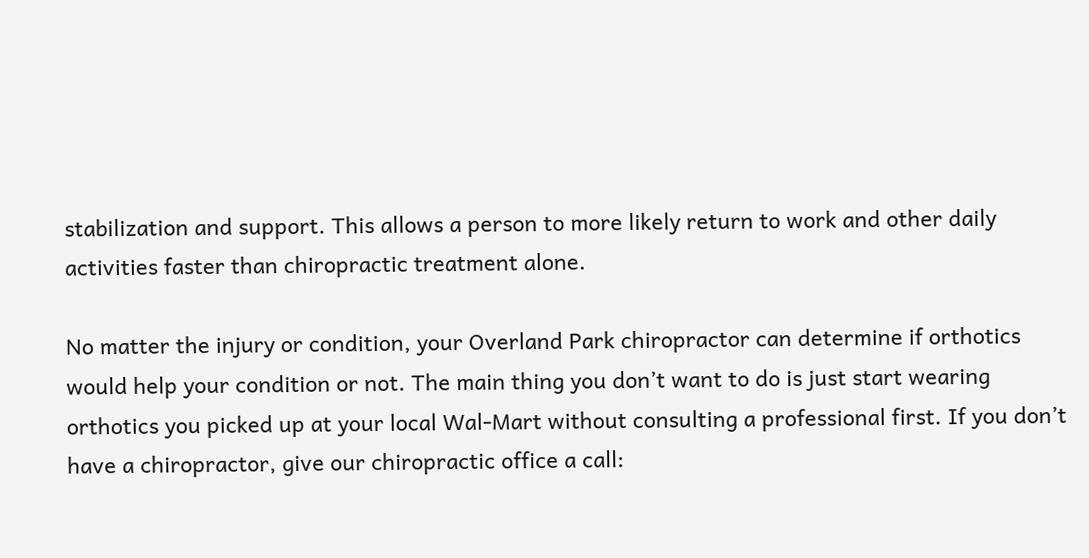stabilization and support. This allows a person to more likely return to work and other daily activities faster than chiropractic treatment alone.

No matter the injury or condition, your Overland Park chiropractor can determine if orthotics would help your condition or not. The main thing you don’t want to do is just start wearing orthotics you picked up at your local Wal-Mart without consulting a professional first. If you don’t have a chiropractor, give our chiropractic office a call: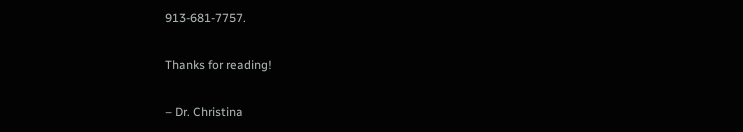913-681-7757.

Thanks for reading!

– Dr. Christina